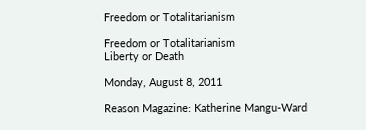Freedom or Totalitarianism

Freedom or Totalitarianism
Liberty or Death

Monday, August 8, 2011

Reason Magazine: Katherine Mangu-Ward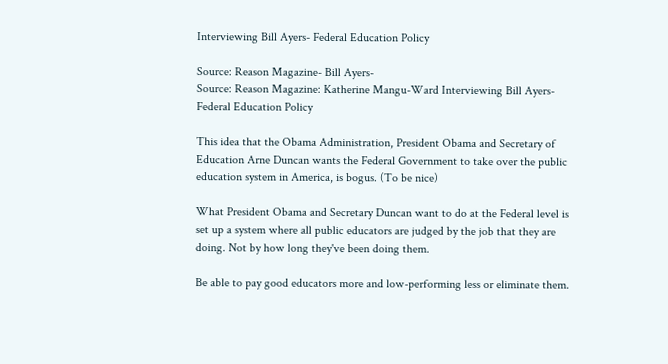Interviewing Bill Ayers- Federal Education Policy

Source: Reason Magazine- Bill Ayers-
Source: Reason Magazine: Katherine Mangu-Ward Interviewing Bill Ayers- Federal Education Policy

This idea that the Obama Administration, President Obama and Secretary of Education Arne Duncan wants the Federal Government to take over the public education system in America, is bogus. (To be nice)

What President Obama and Secretary Duncan want to do at the Federal level is set up a system where all public educators are judged by the job that they are doing. Not by how long they've been doing them.

Be able to pay good educators more and low-performing less or eliminate them.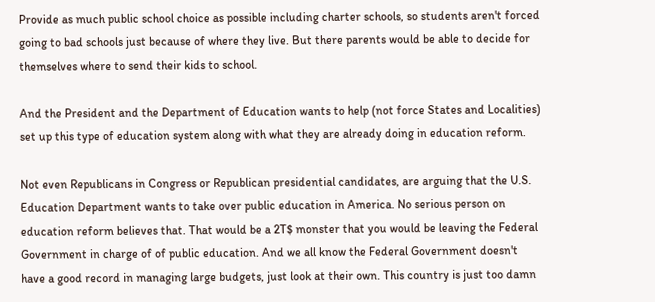Provide as much public school choice as possible including charter schools, so students aren't forced going to bad schools just because of where they live. But there parents would be able to decide for themselves where to send their kids to school.

And the President and the Department of Education wants to help (not force States and Localities) set up this type of education system along with what they are already doing in education reform.

Not even Republicans in Congress or Republican presidential candidates, are arguing that the U.S. Education Department wants to take over public education in America. No serious person on education reform believes that. That would be a 2T$ monster that you would be leaving the Federal Government in charge of of public education. And we all know the Federal Government doesn't have a good record in managing large budgets, just look at their own. This country is just too damn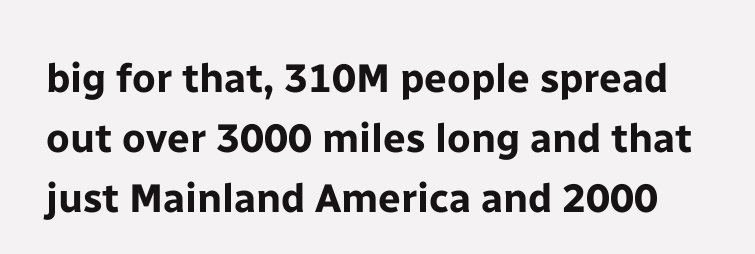big for that, 310M people spread out over 3000 miles long and that just Mainland America and 2000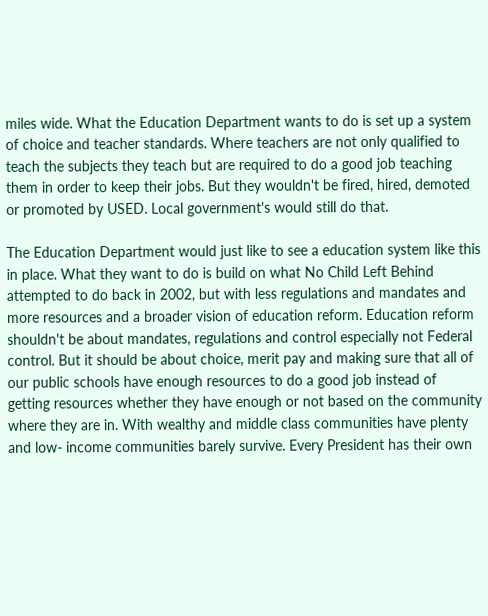miles wide. What the Education Department wants to do is set up a system of choice and teacher standards. Where teachers are not only qualified to teach the subjects they teach but are required to do a good job teaching them in order to keep their jobs. But they wouldn't be fired, hired, demoted or promoted by USED. Local government's would still do that.

The Education Department would just like to see a education system like this in place. What they want to do is build on what No Child Left Behind attempted to do back in 2002, but with less regulations and mandates and more resources and a broader vision of education reform. Education reform shouldn't be about mandates, regulations and control especially not Federal control. But it should be about choice, merit pay and making sure that all of our public schools have enough resources to do a good job instead of getting resources whether they have enough or not based on the community where they are in. With wealthy and middle class communities have plenty and low- income communities barely survive. Every President has their own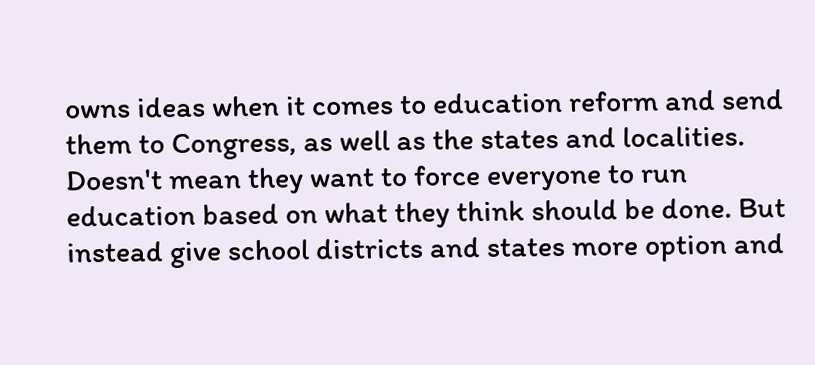owns ideas when it comes to education reform and send them to Congress, as well as the states and localities. Doesn't mean they want to force everyone to run education based on what they think should be done. But instead give school districts and states more option and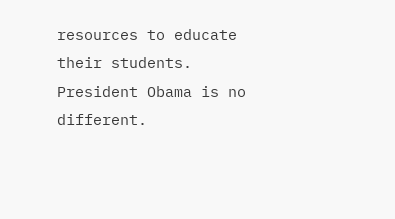resources to educate their students. President Obama is no different.